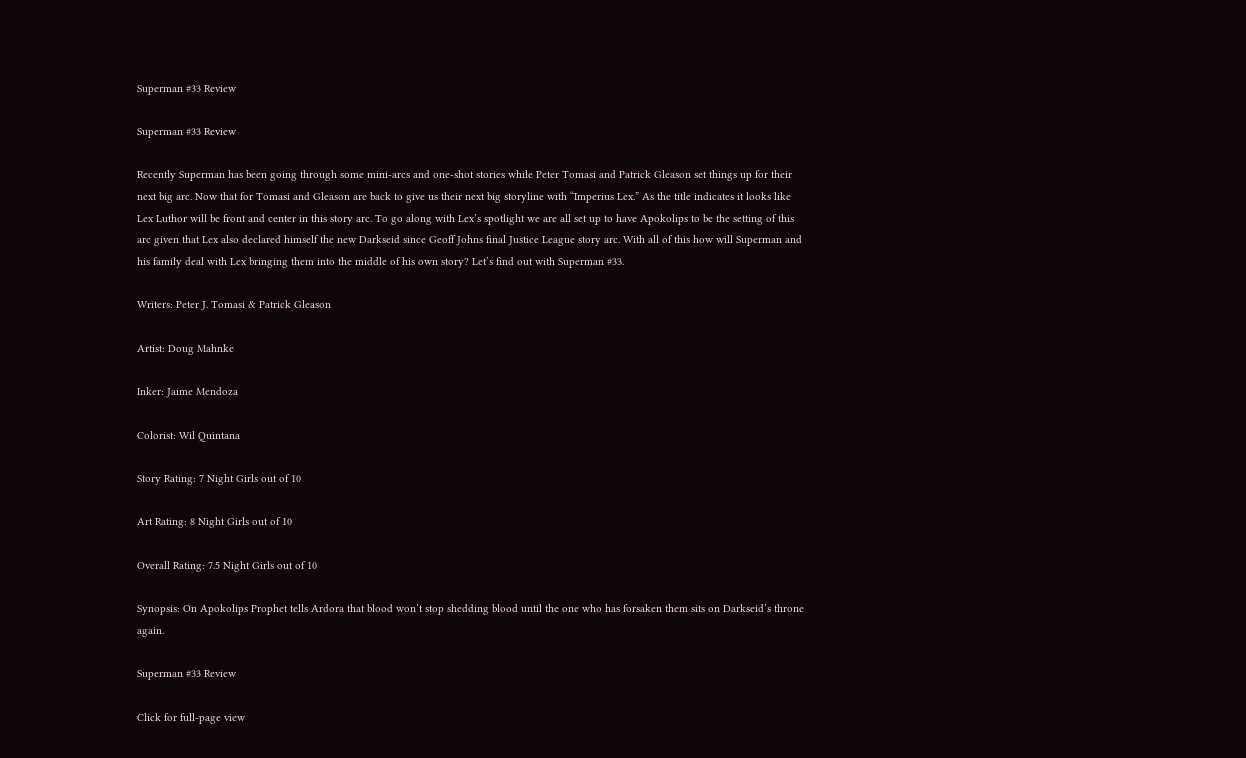Superman #33 Review

Superman #33 Review

Recently Superman has been going through some mini-arcs and one-shot stories while Peter Tomasi and Patrick Gleason set things up for their next big arc. Now that for Tomasi and Gleason are back to give us their next big storyline with “Imperius Lex.” As the title indicates it looks like Lex Luthor will be front and center in this story arc. To go along with Lex’s spotlight we are all set up to have Apokolips to be the setting of this arc given that Lex also declared himself the new Darkseid since Geoff Johns final Justice League story arc. With all of this how will Superman and his family deal with Lex bringing them into the middle of his own story? Let’s find out with Superman #33.

Writers: Peter J. Tomasi & Patrick Gleason

Artist: Doug Mahnke

Inker: Jaime Mendoza

Colorist: Wil Quintana

Story Rating: 7 Night Girls out of 10

Art Rating: 8 Night Girls out of 10

Overall Rating: 7.5 Night Girls out of 10

Synopsis: On Apokolips Prophet tells Ardora that blood won’t stop shedding blood until the one who has forsaken them sits on Darkseid’s throne again.

Superman #33 Review

Click for full-page view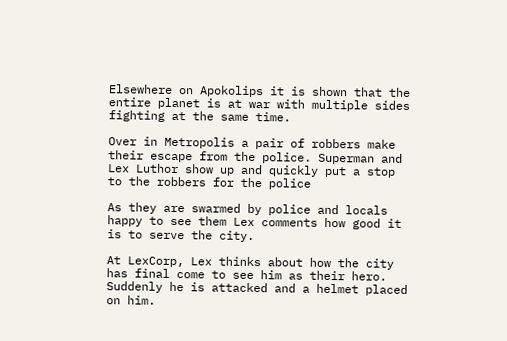Elsewhere on Apokolips it is shown that the entire planet is at war with multiple sides fighting at the same time.

Over in Metropolis a pair of robbers make their escape from the police. Superman and Lex Luthor show up and quickly put a stop to the robbers for the police

As they are swarmed by police and locals happy to see them Lex comments how good it is to serve the city.

At LexCorp, Lex thinks about how the city has final come to see him as their hero. Suddenly he is attacked and a helmet placed on him.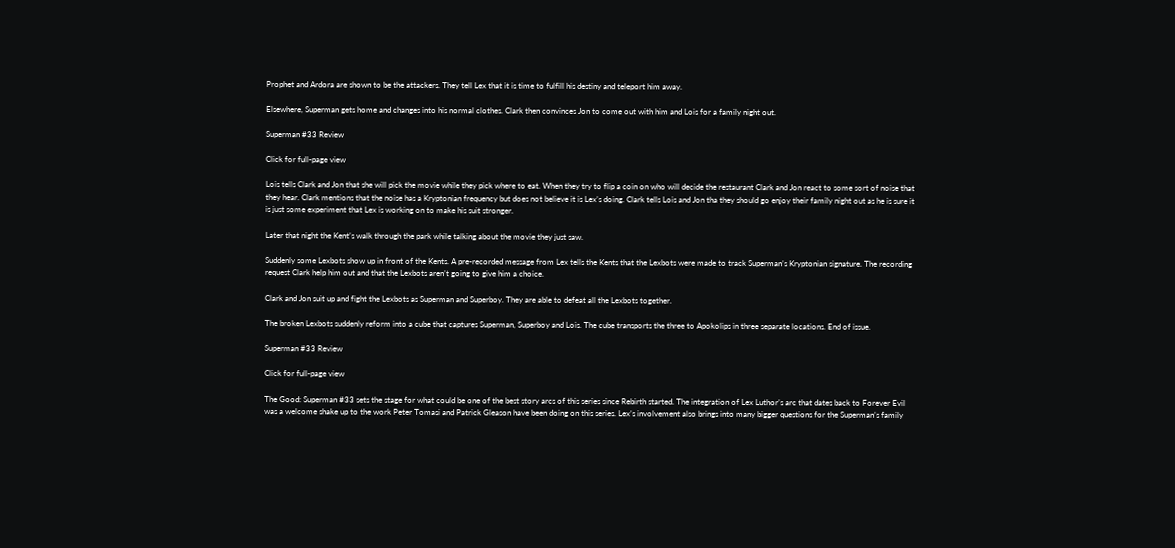Prophet and Ardora are shown to be the attackers. They tell Lex that it is time to fulfill his destiny and teleport him away.

Elsewhere, Superman gets home and changes into his normal clothes. Clark then convinces Jon to come out with him and Lois for a family night out.

Superman #33 Review

Click for full-page view

Lois tells Clark and Jon that she will pick the movie while they pick where to eat. When they try to flip a coin on who will decide the restaurant Clark and Jon react to some sort of noise that they hear. Clark mentions that the noise has a Kryptonian frequency but does not believe it is Lex’s doing. Clark tells Lois and Jon tha they should go enjoy their family night out as he is sure it is just some experiment that Lex is working on to make his suit stronger.

Later that night the Kent’s walk through the park while talking about the movie they just saw.

Suddenly some Lexbots show up in front of the Kents. A pre-recorded message from Lex tells the Kents that the Lexbots were made to track Superman’s Kryptonian signature. The recording request Clark help him out and that the Lexbots aren’t going to give him a choice.

Clark and Jon suit up and fight the Lexbots as Superman and Superboy. They are able to defeat all the Lexbots together.

The broken Lexbots suddenly reform into a cube that captures Superman, Superboy and Lois. The cube transports the three to Apokolips in three separate locations. End of issue.

Superman #33 Review

Click for full-page view

The Good: Superman #33 sets the stage for what could be one of the best story arcs of this series since Rebirth started. The integration of Lex Luthor’s arc that dates back to Forever Evil was a welcome shake up to the work Peter Tomasi and Patrick Gleason have been doing on this series. Lex’s involvement also brings into many bigger questions for the Superman’s family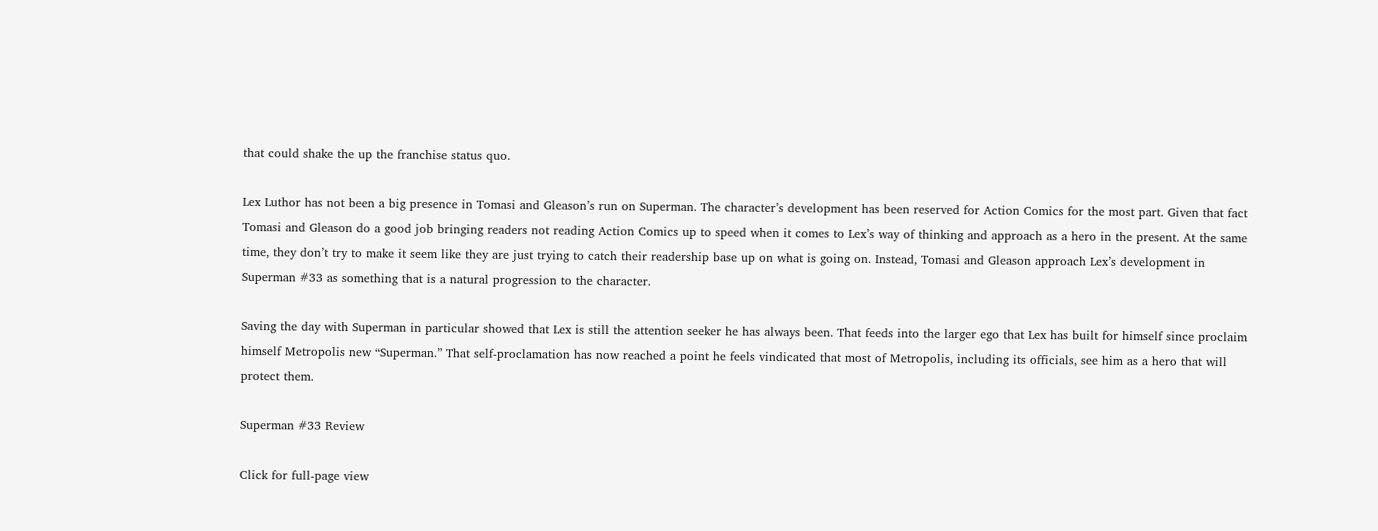that could shake the up the franchise status quo.

Lex Luthor has not been a big presence in Tomasi and Gleason’s run on Superman. The character’s development has been reserved for Action Comics for the most part. Given that fact Tomasi and Gleason do a good job bringing readers not reading Action Comics up to speed when it comes to Lex’s way of thinking and approach as a hero in the present. At the same time, they don’t try to make it seem like they are just trying to catch their readership base up on what is going on. Instead, Tomasi and Gleason approach Lex’s development in Superman #33 as something that is a natural progression to the character.

Saving the day with Superman in particular showed that Lex is still the attention seeker he has always been. That feeds into the larger ego that Lex has built for himself since proclaim himself Metropolis new “Superman.” That self-proclamation has now reached a point he feels vindicated that most of Metropolis, including its officials, see him as a hero that will protect them.

Superman #33 Review

Click for full-page view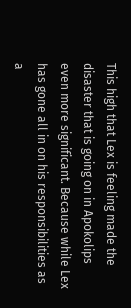This high that Lex is feeling made the disaster that is going on in Apokolips even more significant. Because while Lex has gone all in on his responsibilities as a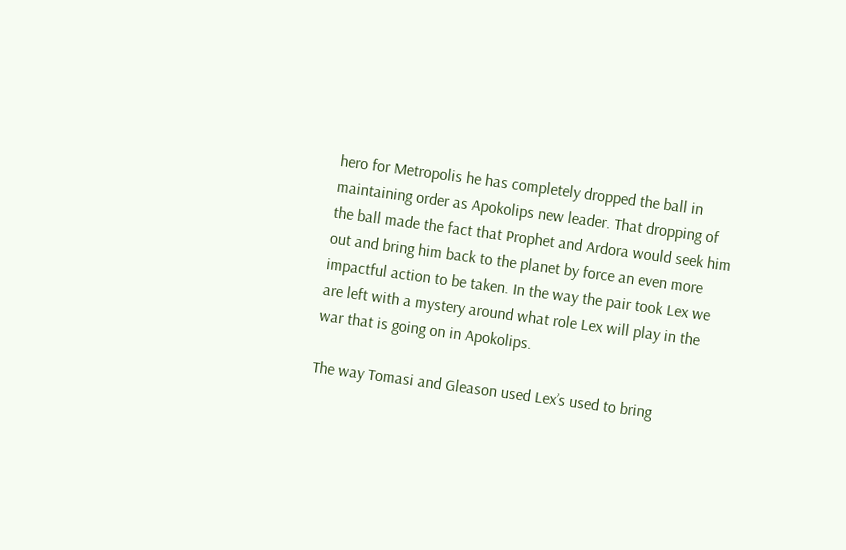hero for Metropolis he has completely dropped the ball in maintaining order as Apokolips new leader. That dropping of the ball made the fact that Prophet and Ardora would seek him out and bring him back to the planet by force an even more impactful action to be taken. In the way the pair took Lex we are left with a mystery around what role Lex will play in the war that is going on in Apokolips.

The way Tomasi and Gleason used Lex’s used to bring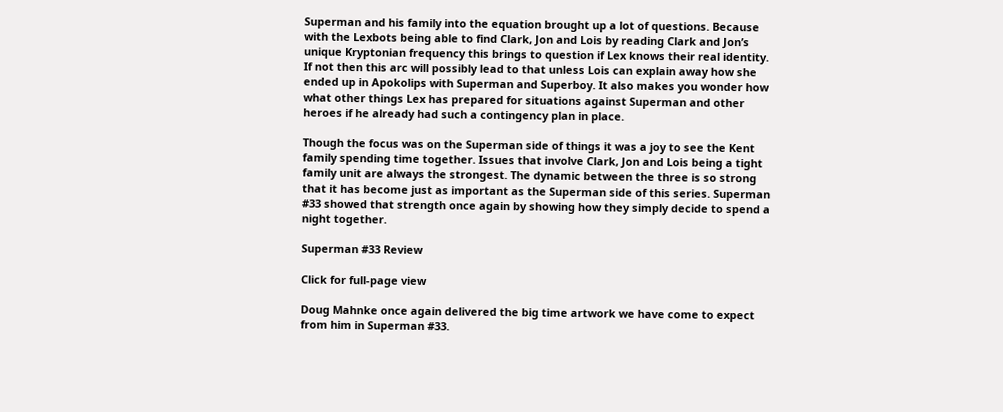Superman and his family into the equation brought up a lot of questions. Because with the Lexbots being able to find Clark, Jon and Lois by reading Clark and Jon’s unique Kryptonian frequency this brings to question if Lex knows their real identity. If not then this arc will possibly lead to that unless Lois can explain away how she ended up in Apokolips with Superman and Superboy. It also makes you wonder how what other things Lex has prepared for situations against Superman and other heroes if he already had such a contingency plan in place.

Though the focus was on the Superman side of things it was a joy to see the Kent family spending time together. Issues that involve Clark, Jon and Lois being a tight family unit are always the strongest. The dynamic between the three is so strong that it has become just as important as the Superman side of this series. Superman #33 showed that strength once again by showing how they simply decide to spend a night together.

Superman #33 Review

Click for full-page view

Doug Mahnke once again delivered the big time artwork we have come to expect from him in Superman #33.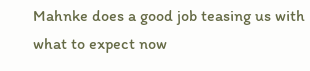Mahnke does a good job teasing us with what to expect now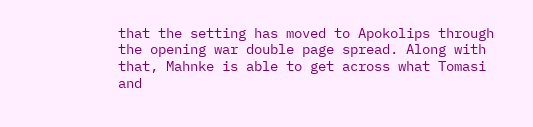that the setting has moved to Apokolips through the opening war double page spread. Along with that, Mahnke is able to get across what Tomasi and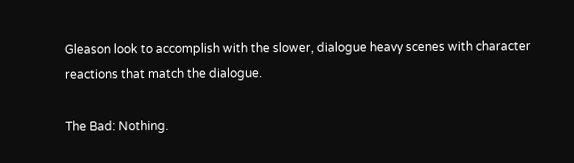Gleason look to accomplish with the slower, dialogue heavy scenes with character reactions that match the dialogue.

The Bad: Nothing.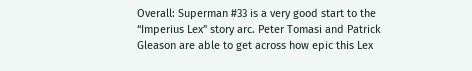Overall: Superman #33 is a very good start to the “Imperius Lex” story arc. Peter Tomasi and Patrick Gleason are able to get across how epic this Lex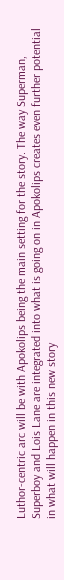Luthor-centric arc will be with Apokolips being the main setting for the story. The way Superman, Superboy and Lois Lane are integrated into what is going on in Apokolips creates even further potential in what will happen in this new story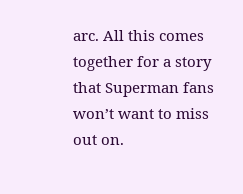arc. All this comes together for a story that Superman fans won’t want to miss out on.